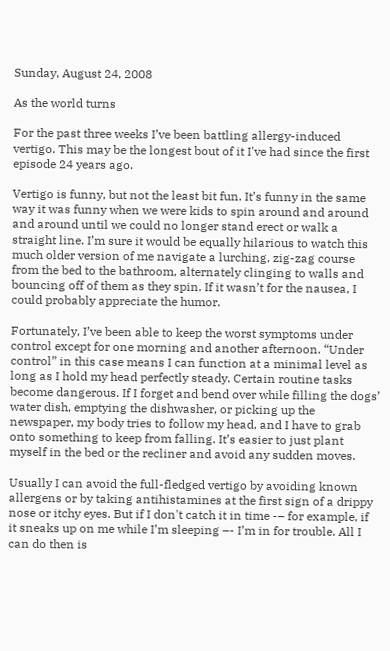Sunday, August 24, 2008

As the world turns

For the past three weeks I’ve been battling allergy-induced vertigo. This may be the longest bout of it I've had since the first episode 24 years ago.

Vertigo is funny, but not the least bit fun. It’s funny in the same way it was funny when we were kids to spin around and around and around until we could no longer stand erect or walk a straight line. I’m sure it would be equally hilarious to watch this much older version of me navigate a lurching, zig-zag course from the bed to the bathroom, alternately clinging to walls and bouncing off of them as they spin. If it wasn’t for the nausea, I could probably appreciate the humor.

Fortunately, I’ve been able to keep the worst symptoms under control except for one morning and another afternoon. “Under control” in this case means I can function at a minimal level as long as I hold my head perfectly steady. Certain routine tasks become dangerous. If I forget and bend over while filling the dogs’ water dish, emptying the dishwasher, or picking up the newspaper, my body tries to follow my head, and I have to grab onto something to keep from falling. It’s easier to just plant myself in the bed or the recliner and avoid any sudden moves.

Usually I can avoid the full-fledged vertigo by avoiding known allergens or by taking antihistamines at the first sign of a drippy nose or itchy eyes. But if I don't catch it in time -– for example, if it sneaks up on me while I’m sleeping –- I’m in for trouble. All I can do then is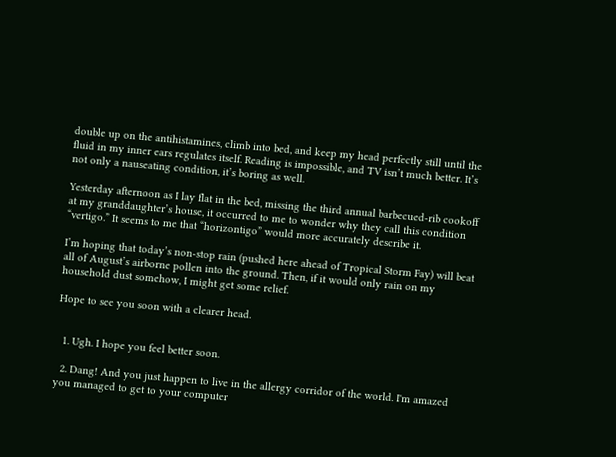double up on the antihistamines, climb into bed, and keep my head perfectly still until the fluid in my inner ears regulates itself. Reading is impossible, and TV isn’t much better. It’s not only a nauseating condition, it’s boring as well.

Yesterday afternoon as I lay flat in the bed, missing the third annual barbecued-rib cookoff at my granddaughter’s house, it occurred to me to wonder why they call this condition “vertigo.” It seems to me that “horizontigo” would more accurately describe it.

I’m hoping that today’s non-stop rain (pushed here ahead of Tropical Storm Fay) will beat all of August’s airborne pollen into the ground. Then, if it would only rain on my household dust somehow, I might get some relief.

Hope to see you soon with a clearer head.


  1. Ugh. I hope you feel better soon.

  2. Dang! And you just happen to live in the allergy corridor of the world. I'm amazed you managed to get to your computer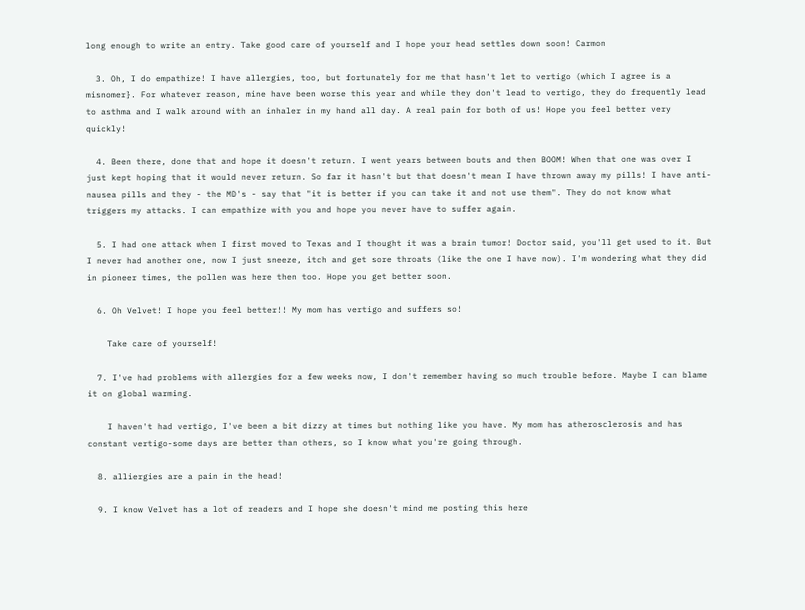long enough to write an entry. Take good care of yourself and I hope your head settles down soon! Carmon

  3. Oh, I do empathize! I have allergies, too, but fortunately for me that hasn't let to vertigo (which I agree is a misnomer}. For whatever reason, mine have been worse this year and while they don't lead to vertigo, they do frequently lead to asthma and I walk around with an inhaler in my hand all day. A real pain for both of us! Hope you feel better very quickly!

  4. Been there, done that and hope it doesn't return. I went years between bouts and then BOOM! When that one was over I just kept hoping that it would never return. So far it hasn't but that doesn't mean I have thrown away my pills! I have anti-nausea pills and they - the MD's - say that "it is better if you can take it and not use them". They do not know what triggers my attacks. I can empathize with you and hope you never have to suffer again.

  5. I had one attack when I first moved to Texas and I thought it was a brain tumor! Doctor said, you'll get used to it. But I never had another one, now I just sneeze, itch and get sore throats (like the one I have now). I'm wondering what they did in pioneer times, the pollen was here then too. Hope you get better soon.

  6. Oh Velvet! I hope you feel better!! My mom has vertigo and suffers so!

    Take care of yourself!

  7. I've had problems with allergies for a few weeks now, I don't remember having so much trouble before. Maybe I can blame it on global warming.

    I haven't had vertigo, I've been a bit dizzy at times but nothing like you have. My mom has atherosclerosis and has constant vertigo-some days are better than others, so I know what you're going through.

  8. alliergies are a pain in the head!

  9. I know Velvet has a lot of readers and I hope she doesn't mind me posting this here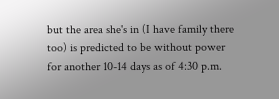but the area she's in (I have family there too) is predicted to be without power for another 10-14 days as of 4:30 p.m.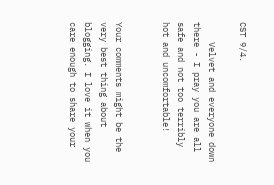CST 9/4.

    Velvet and everyone down there - I pray you are all safe and not too terribly hot and uncomfortable!


Your comments might be the very best thing about blogging. I love it when you care enough to share your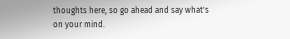thoughts here, so go ahead and say what's on your mind.